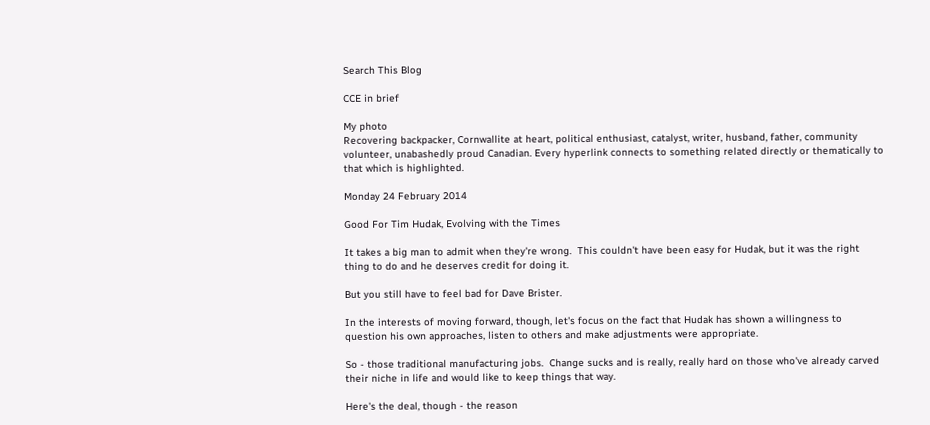Search This Blog

CCE in brief

My photo
Recovering backpacker, Cornwallite at heart, political enthusiast, catalyst, writer, husband, father, community volunteer, unabashedly proud Canadian. Every hyperlink connects to something related directly or thematically to that which is highlighted.

Monday 24 February 2014

Good For Tim Hudak, Evolving with the Times

It takes a big man to admit when they're wrong.  This couldn't have been easy for Hudak, but it was the right thing to do and he deserves credit for doing it.

But you still have to feel bad for Dave Brister.

In the interests of moving forward, though, let's focus on the fact that Hudak has shown a willingness to question his own approaches, listen to others and make adjustments were appropriate.

So - those traditional manufacturing jobs.  Change sucks and is really, really hard on those who've already carved their niche in life and would like to keep things that way.

Here's the deal, though - the reason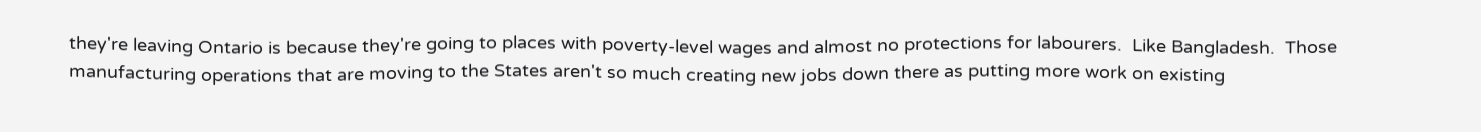they're leaving Ontario is because they're going to places with poverty-level wages and almost no protections for labourers.  Like Bangladesh.  Those manufacturing operations that are moving to the States aren't so much creating new jobs down there as putting more work on existing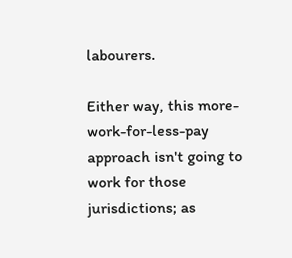labourers.

Either way, this more-work-for-less-pay approach isn't going to work for those jurisdictions; as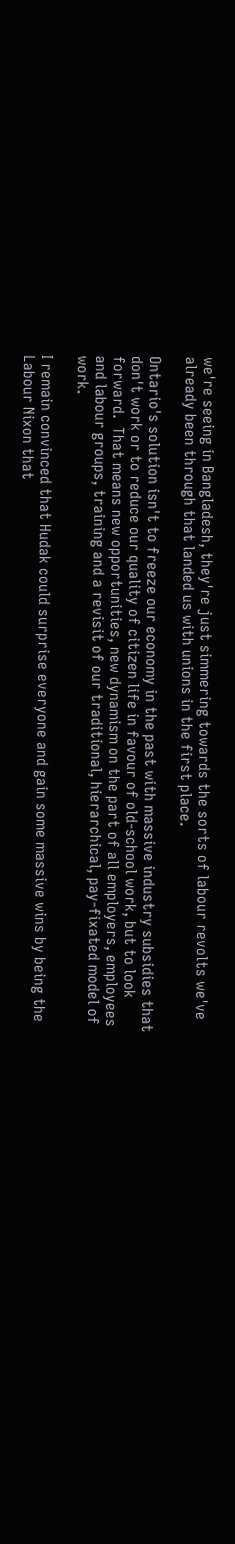we're seeing in Bangladesh, they're just simmering towards the sorts of labour revolts we've already been through that landed us with unions in the first place.

Ontario's solution isn't to freeze our economy in the past with massive industry subsidies that don't work or to reduce our quality of citizen life in favour of old-school work, but to look forward.  That means new opportunities, new dynamism on the part of all employers, employees and labour groups, training and a revisit of our traditional, hierarchical, pay-fixated model of work.

I remain convinced that Hudak could surprise everyone and gain some massive wins by being the Labour Nixon that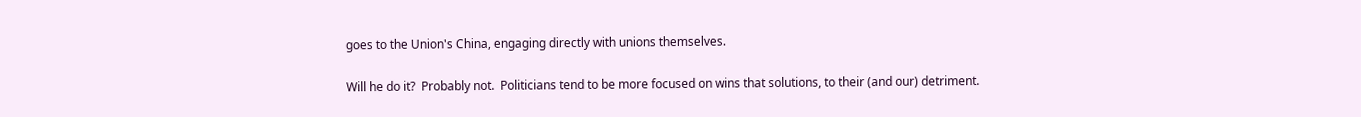goes to the Union's China, engaging directly with unions themselves.

Will he do it?  Probably not.  Politicians tend to be more focused on wins that solutions, to their (and our) detriment.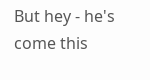But hey - he's come this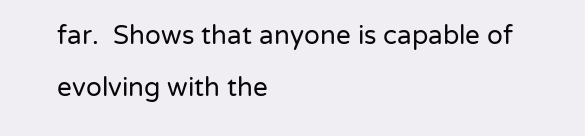far.  Shows that anyone is capable of evolving with the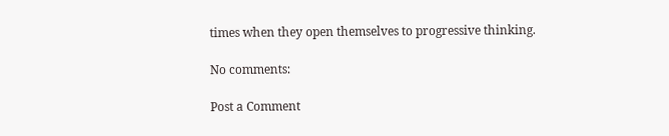times when they open themselves to progressive thinking.

No comments:

Post a Comment